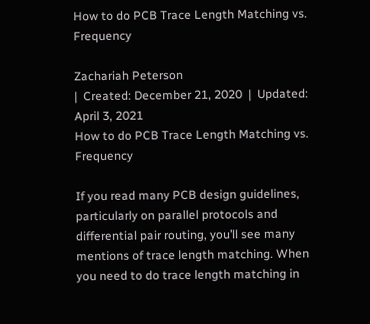How to do PCB Trace Length Matching vs. Frequency

Zachariah Peterson
|  Created: December 21, 2020  |  Updated: April 3, 2021
How to do PCB Trace Length Matching vs. Frequency

If you read many PCB design guidelines, particularly on parallel protocols and differential pair routing, you’ll see many mentions of trace length matching. When you need to do trace length matching in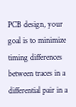PCB design, your goal is to minimize timing differences between traces in a differential pair in a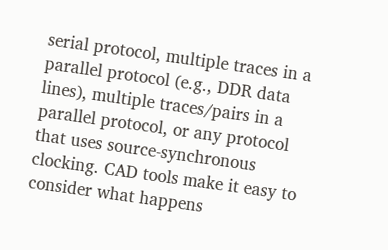serial protocol, multiple traces in a parallel protocol (e.g., DDR data lines), multiple traces/pairs in a parallel protocol, or any protocol that uses source-synchronous clocking. CAD tools make it easy to consider what happens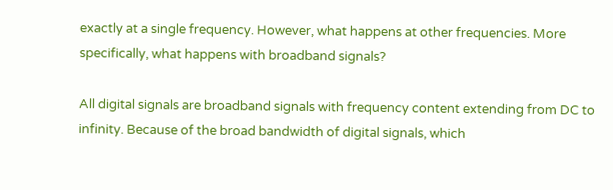exactly at a single frequency. However, what happens at other frequencies. More specifically, what happens with broadband signals?

All digital signals are broadband signals with frequency content extending from DC to infinity. Because of the broad bandwidth of digital signals, which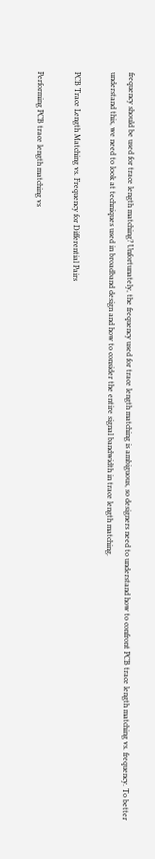frequency should be used for trace length matching? Unfortunately, the frequency used for trace length matching is ambiguous, so designers need to understand how to confront PCB trace length matching vs. frequency. To better understand this, we need to look at techniques used in broadband design and how to consider the entire signal bandwidth in trace length matching.

PCB Trace Length Matching vs. Frequency for Differential Pairs

Performing PCB trace length matching vs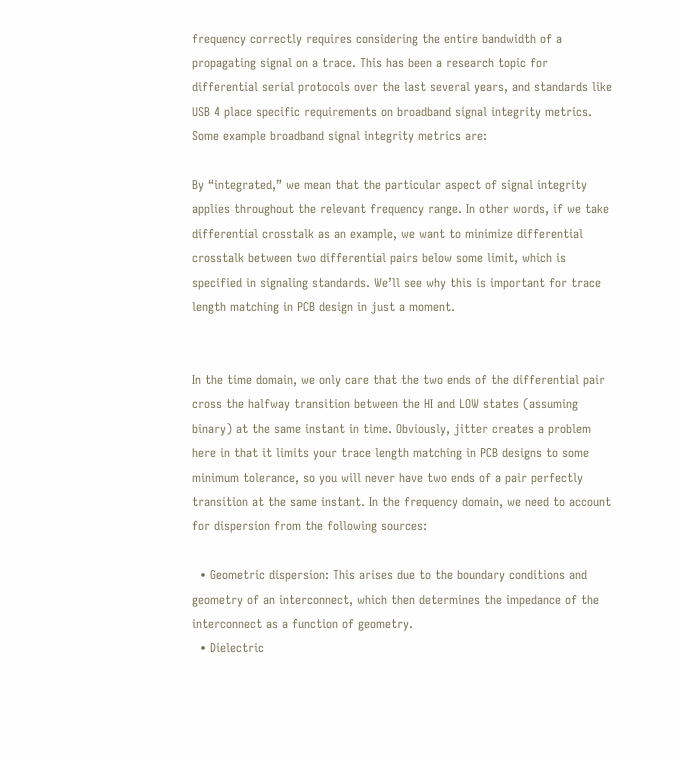frequency correctly requires considering the entire bandwidth of a propagating signal on a trace. This has been a research topic for differential serial protocols over the last several years, and standards like USB 4 place specific requirements on broadband signal integrity metrics. Some example broadband signal integrity metrics are:

By “integrated,” we mean that the particular aspect of signal integrity applies throughout the relevant frequency range. In other words, if we take differential crosstalk as an example, we want to minimize differential crosstalk between two differential pairs below some limit, which is specified in signaling standards. We’ll see why this is important for trace length matching in PCB design in just a moment.


In the time domain, we only care that the two ends of the differential pair cross the halfway transition between the HI and LOW states (assuming binary) at the same instant in time. Obviously, jitter creates a problem here in that it limits your trace length matching in PCB designs to some minimum tolerance, so you will never have two ends of a pair perfectly transition at the same instant. In the frequency domain, we need to account for dispersion from the following sources:

  • Geometric dispersion: This arises due to the boundary conditions and geometry of an interconnect, which then determines the impedance of the interconnect as a function of geometry.
  • Dielectric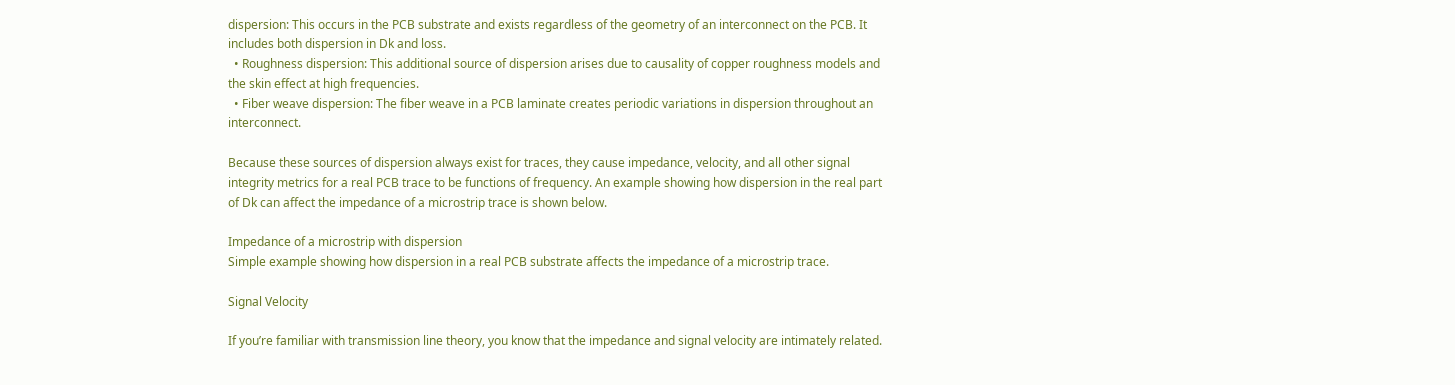dispersion: This occurs in the PCB substrate and exists regardless of the geometry of an interconnect on the PCB. It includes both dispersion in Dk and loss.
  • Roughness dispersion: This additional source of dispersion arises due to causality of copper roughness models and the skin effect at high frequencies.
  • Fiber weave dispersion: The fiber weave in a PCB laminate creates periodic variations in dispersion throughout an interconnect.

Because these sources of dispersion always exist for traces, they cause impedance, velocity, and all other signal integrity metrics for a real PCB trace to be functions of frequency. An example showing how dispersion in the real part of Dk can affect the impedance of a microstrip trace is shown below.

Impedance of a microstrip with dispersion
Simple example showing how dispersion in a real PCB substrate affects the impedance of a microstrip trace.

Signal Velocity

If you’re familiar with transmission line theory, you know that the impedance and signal velocity are intimately related.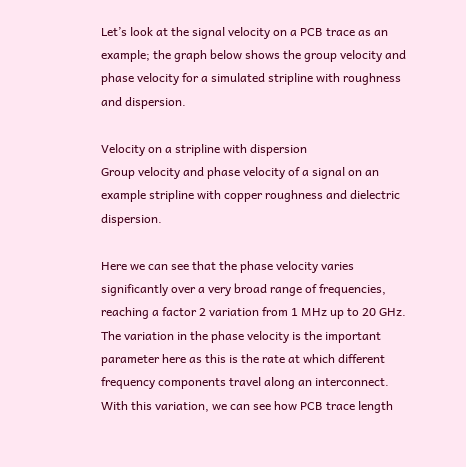Let’s look at the signal velocity on a PCB trace as an example; the graph below shows the group velocity and phase velocity for a simulated stripline with roughness and dispersion.

Velocity on a stripline with dispersion
Group velocity and phase velocity of a signal on an example stripline with copper roughness and dielectric dispersion.

Here we can see that the phase velocity varies significantly over a very broad range of frequencies, reaching a factor 2 variation from 1 MHz up to 20 GHz. The variation in the phase velocity is the important parameter here as this is the rate at which different frequency components travel along an interconnect. With this variation, we can see how PCB trace length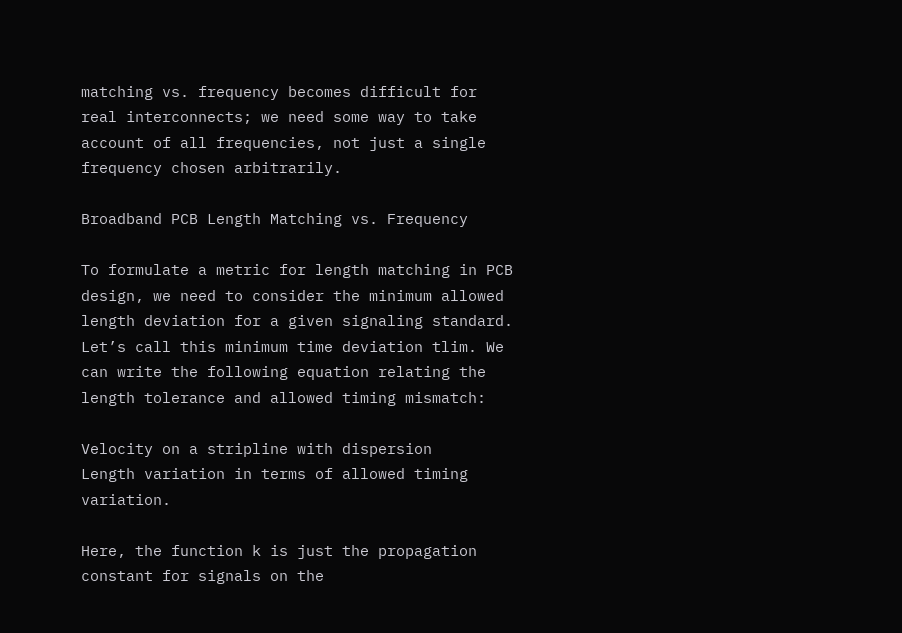matching vs. frequency becomes difficult for real interconnects; we need some way to take account of all frequencies, not just a single frequency chosen arbitrarily.

Broadband PCB Length Matching vs. Frequency

To formulate a metric for length matching in PCB design, we need to consider the minimum allowed length deviation for a given signaling standard. Let’s call this minimum time deviation tlim. We can write the following equation relating the length tolerance and allowed timing mismatch:

Velocity on a stripline with dispersion
Length variation in terms of allowed timing variation.

Here, the function k is just the propagation constant for signals on the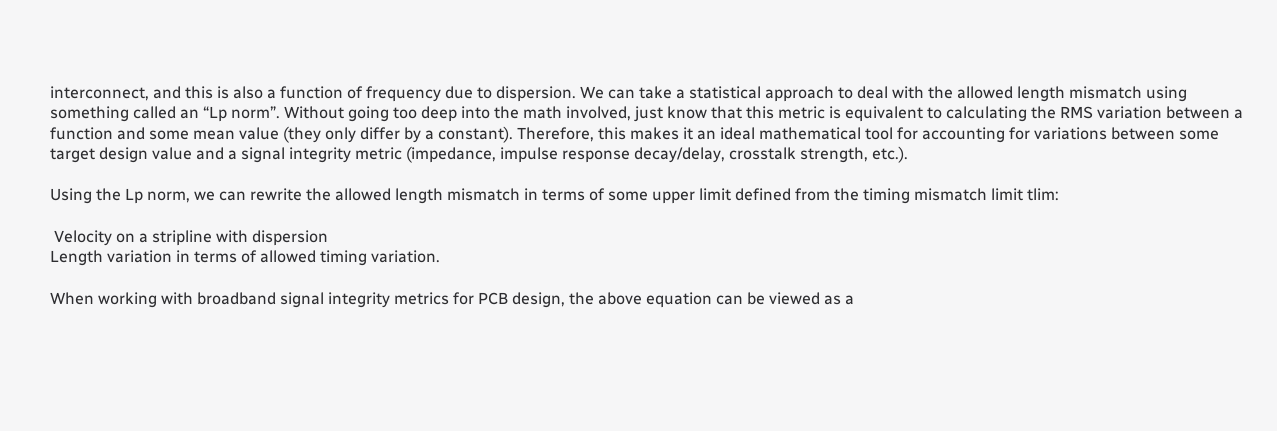interconnect, and this is also a function of frequency due to dispersion. We can take a statistical approach to deal with the allowed length mismatch using something called an “Lp norm”. Without going too deep into the math involved, just know that this metric is equivalent to calculating the RMS variation between a function and some mean value (they only differ by a constant). Therefore, this makes it an ideal mathematical tool for accounting for variations between some target design value and a signal integrity metric (impedance, impulse response decay/delay, crosstalk strength, etc.).

Using the Lp norm, we can rewrite the allowed length mismatch in terms of some upper limit defined from the timing mismatch limit tlim:

 Velocity on a stripline with dispersion
Length variation in terms of allowed timing variation.

When working with broadband signal integrity metrics for PCB design, the above equation can be viewed as a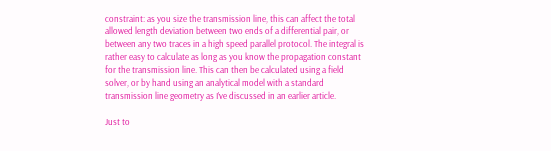constraint: as you size the transmission line, this can affect the total allowed length deviation between two ends of a differential pair, or between any two traces in a high speed parallel protocol. The integral is rather easy to calculate as long as you know the propagation constant for the transmission line. This can then be calculated using a field solver, or by hand using an analytical model with a standard transmission line geometry as I’ve discussed in an earlier article.

Just to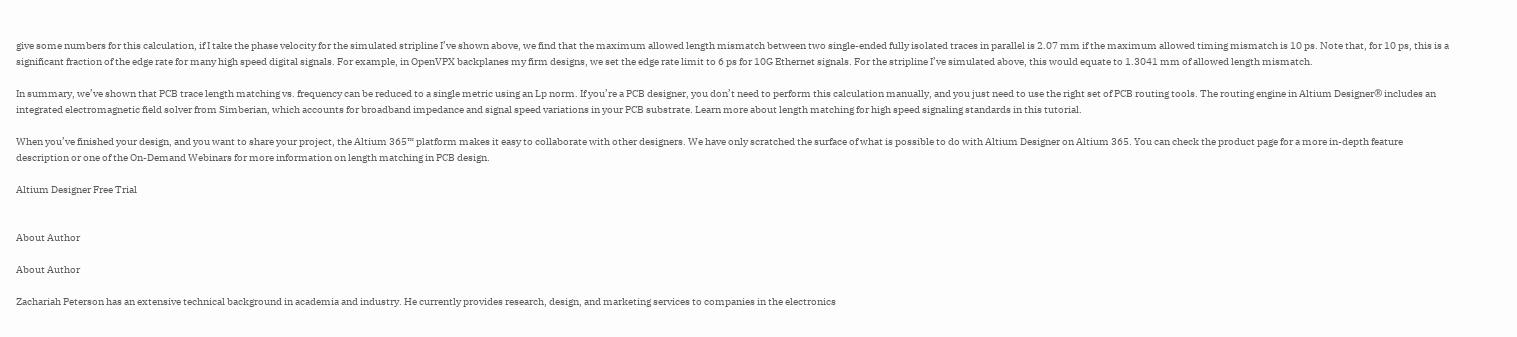give some numbers for this calculation, if I take the phase velocity for the simulated stripline I’ve shown above, we find that the maximum allowed length mismatch between two single-ended fully isolated traces in parallel is 2.07 mm if the maximum allowed timing mismatch is 10 ps. Note that, for 10 ps, this is a significant fraction of the edge rate for many high speed digital signals. For example, in OpenVPX backplanes my firm designs, we set the edge rate limit to 6 ps for 10G Ethernet signals. For the stripline I’ve simulated above, this would equate to 1.3041 mm of allowed length mismatch.

In summary, we’ve shown that PCB trace length matching vs. frequency can be reduced to a single metric using an Lp norm. If you’re a PCB designer, you don’t need to perform this calculation manually, and you just need to use the right set of PCB routing tools. The routing engine in Altium Designer® includes an integrated electromagnetic field solver from Simberian, which accounts for broadband impedance and signal speed variations in your PCB substrate. Learn more about length matching for high speed signaling standards in this tutorial.

When you’ve finished your design, and you want to share your project, the Altium 365™ platform makes it easy to collaborate with other designers. We have only scratched the surface of what is possible to do with Altium Designer on Altium 365. You can check the product page for a more in-depth feature description or one of the On-Demand Webinars for more information on length matching in PCB design.

Altium Designer Free Trial


About Author

About Author

Zachariah Peterson has an extensive technical background in academia and industry. He currently provides research, design, and marketing services to companies in the electronics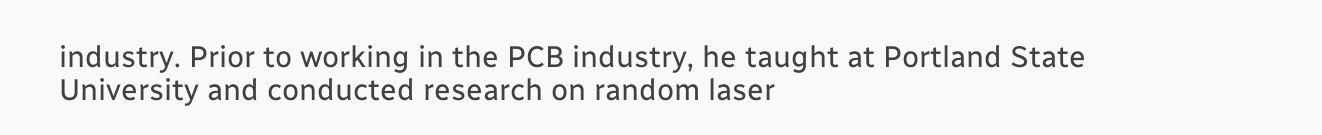industry. Prior to working in the PCB industry, he taught at Portland State University and conducted research on random laser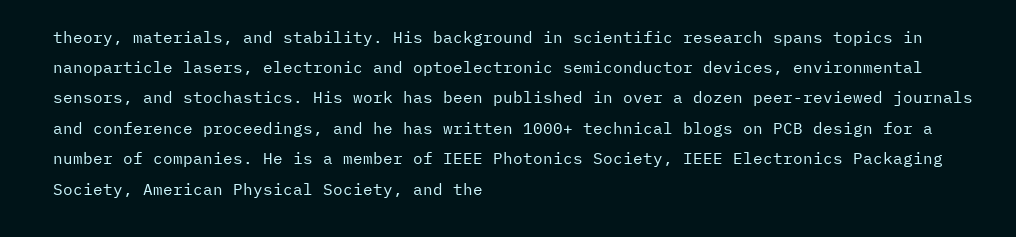theory, materials, and stability. His background in scientific research spans topics in nanoparticle lasers, electronic and optoelectronic semiconductor devices, environmental sensors, and stochastics. His work has been published in over a dozen peer-reviewed journals and conference proceedings, and he has written 1000+ technical blogs on PCB design for a number of companies. He is a member of IEEE Photonics Society, IEEE Electronics Packaging Society, American Physical Society, and the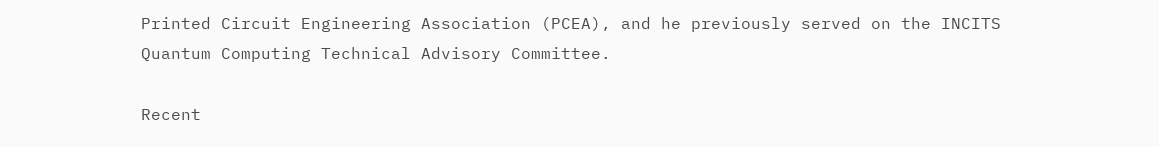Printed Circuit Engineering Association (PCEA), and he previously served on the INCITS Quantum Computing Technical Advisory Committee.

Recent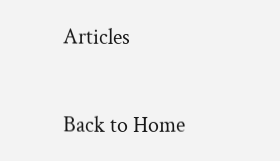Articles

Back to Home